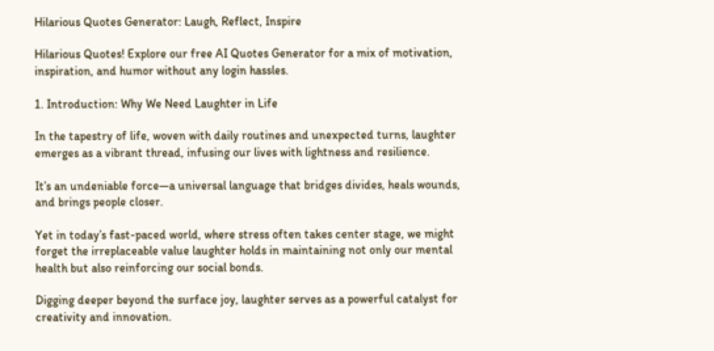Hilarious Quotes Generator: Laugh, Reflect, Inspire

Hilarious Quotes! Explore our free AI Quotes Generator for a mix of motivation, inspiration, and humor without any login hassles.

1. Introduction: Why We Need Laughter in Life

In the tapestry of life, woven with daily routines and unexpected turns, laughter emerges as a vibrant thread, infusing our lives with lightness and resilience.

It’s an undeniable force—a universal language that bridges divides, heals wounds, and brings people closer.

Yet in today’s fast-paced world, where stress often takes center stage, we might forget the irreplaceable value laughter holds in maintaining not only our mental health but also reinforcing our social bonds.

Digging deeper beyond the surface joy, laughter serves as a powerful catalyst for creativity and innovation.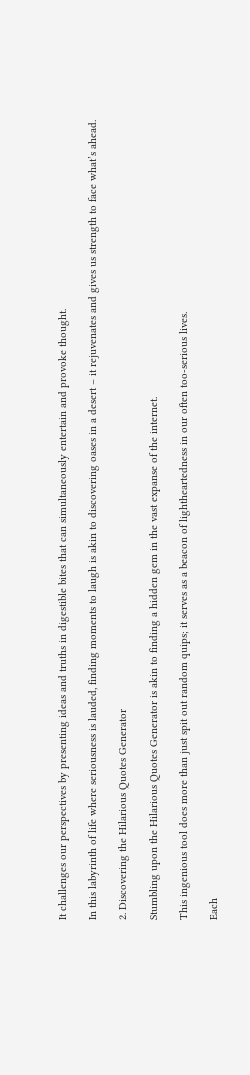It challenges our perspectives by presenting ideas and truths in digestible bites that can simultaneously entertain and provoke thought.

In this labyrinth of life where seriousness is lauded, finding moments to laugh is akin to discovering oases in a desert – it rejuvenates and gives us strength to face what’s ahead.

2. Discovering the Hilarious Quotes Generator

Stumbling upon the Hilarious Quotes Generator is akin to finding a hidden gem in the vast expanse of the internet.

This ingenious tool does more than just spit out random quips; it serves as a beacon of lightheartedness in our often too-serious lives.

Each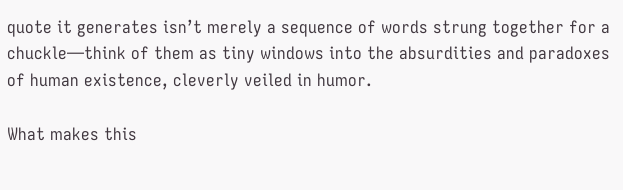quote it generates isn’t merely a sequence of words strung together for a chuckle—think of them as tiny windows into the absurdities and paradoxes of human existence, cleverly veiled in humor.

What makes this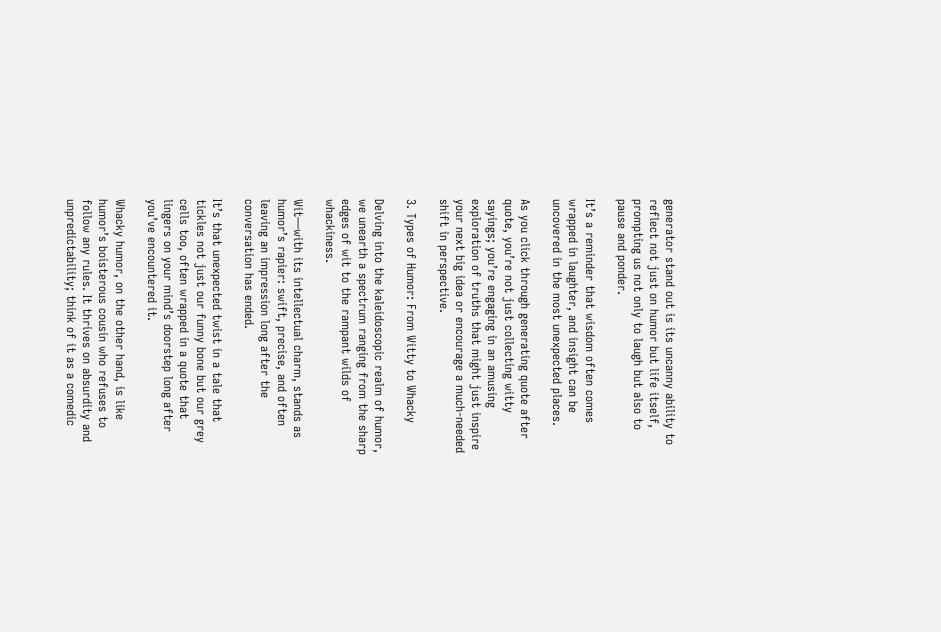generator stand out is its uncanny ability to reflect not just on humor but life itself, prompting us not only to laugh but also to pause and ponder.

It’s a reminder that wisdom often comes wrapped in laughter, and insight can be uncovered in the most unexpected places.

As you click through generating quote after quote, you’re not just collecting witty sayings; you’re engaging in an amusing exploration of truths that might just inspire your next big idea or encourage a much-needed shift in perspective.

3. Types of Humor: From Witty to Whacky

Delving into the kaleidoscopic realm of humor, we unearth a spectrum ranging from the sharp edges of wit to the rampant wilds of whackiness.

Wit—with its intellectual charm, stands as humor’s rapier: swift, precise, and often leaving an impression long after the conversation has ended.

It’s that unexpected twist in a tale that tickles not just our funny bone but our grey cells too, often wrapped in a quote that lingers on your mind’s doorstep long after you’ve encountered it.

Whacky humor, on the other hand, is like humor’s boisterous cousin who refuses to follow any rules. It thrives on absurdity and unpredictability; think of it as a comedic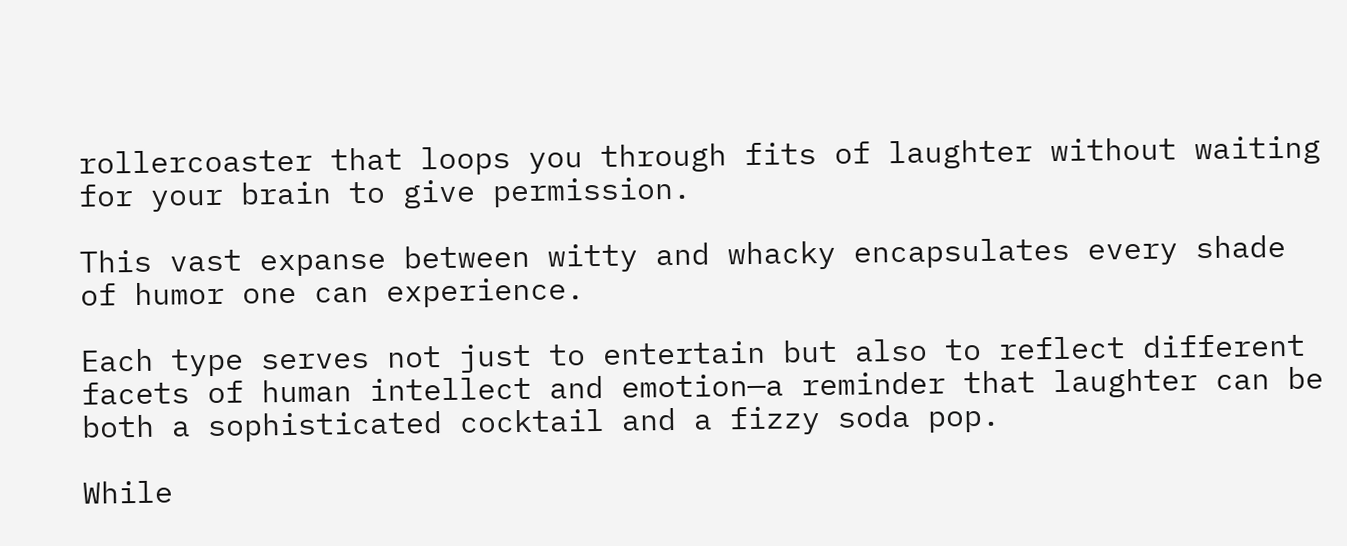rollercoaster that loops you through fits of laughter without waiting for your brain to give permission.

This vast expanse between witty and whacky encapsulates every shade of humor one can experience.

Each type serves not just to entertain but also to reflect different facets of human intellect and emotion—a reminder that laughter can be both a sophisticated cocktail and a fizzy soda pop.

While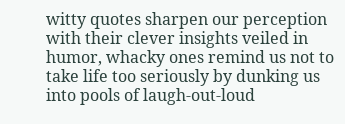witty quotes sharpen our perception with their clever insights veiled in humor, whacky ones remind us not to take life too seriously by dunking us into pools of laugh-out-loud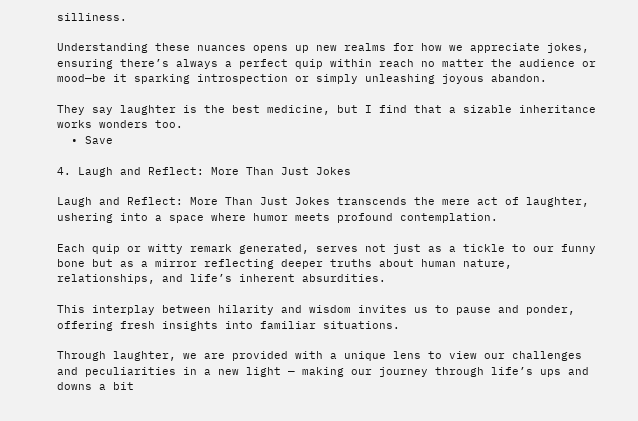silliness.

Understanding these nuances opens up new realms for how we appreciate jokes, ensuring there’s always a perfect quip within reach no matter the audience or mood—be it sparking introspection or simply unleashing joyous abandon.

They say laughter is the best medicine, but I find that a sizable inheritance works wonders too.
  • Save

4. Laugh and Reflect: More Than Just Jokes

Laugh and Reflect: More Than Just Jokes transcends the mere act of laughter, ushering into a space where humor meets profound contemplation.

Each quip or witty remark generated, serves not just as a tickle to our funny bone but as a mirror reflecting deeper truths about human nature, relationships, and life’s inherent absurdities.

This interplay between hilarity and wisdom invites us to pause and ponder, offering fresh insights into familiar situations.

Through laughter, we are provided with a unique lens to view our challenges and peculiarities in a new light — making our journey through life’s ups and downs a bit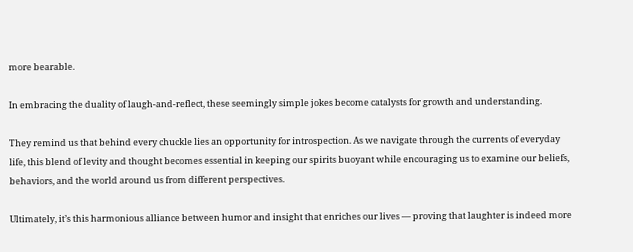more bearable.

In embracing the duality of laugh-and-reflect, these seemingly simple jokes become catalysts for growth and understanding.

They remind us that behind every chuckle lies an opportunity for introspection. As we navigate through the currents of everyday life, this blend of levity and thought becomes essential in keeping our spirits buoyant while encouraging us to examine our beliefs, behaviors, and the world around us from different perspectives.

Ultimately, it’s this harmonious alliance between humor and insight that enriches our lives — proving that laughter is indeed more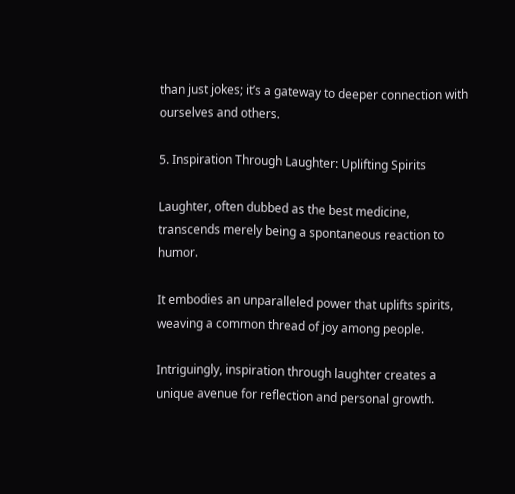than just jokes; it’s a gateway to deeper connection with ourselves and others.

5. Inspiration Through Laughter: Uplifting Spirits

Laughter, often dubbed as the best medicine, transcends merely being a spontaneous reaction to humor.

It embodies an unparalleled power that uplifts spirits, weaving a common thread of joy among people.

Intriguingly, inspiration through laughter creates a unique avenue for reflection and personal growth.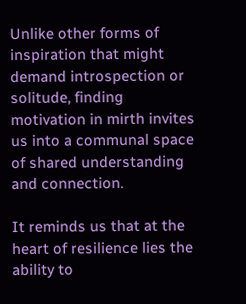Unlike other forms of inspiration that might demand introspection or solitude, finding motivation in mirth invites us into a communal space of shared understanding and connection.

It reminds us that at the heart of resilience lies the ability to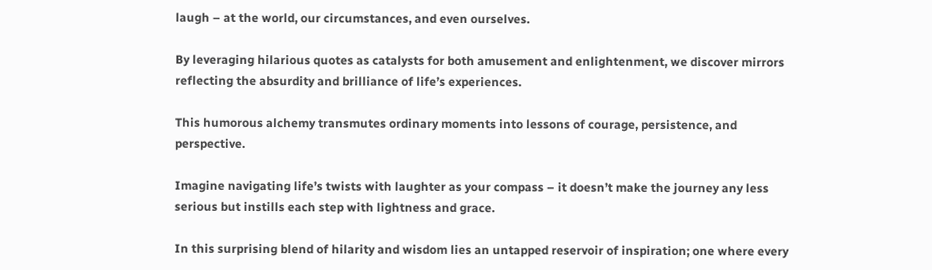laugh – at the world, our circumstances, and even ourselves.

By leveraging hilarious quotes as catalysts for both amusement and enlightenment, we discover mirrors reflecting the absurdity and brilliance of life’s experiences.

This humorous alchemy transmutes ordinary moments into lessons of courage, persistence, and perspective.

Imagine navigating life’s twists with laughter as your compass – it doesn’t make the journey any less serious but instills each step with lightness and grace.

In this surprising blend of hilarity and wisdom lies an untapped reservoir of inspiration; one where every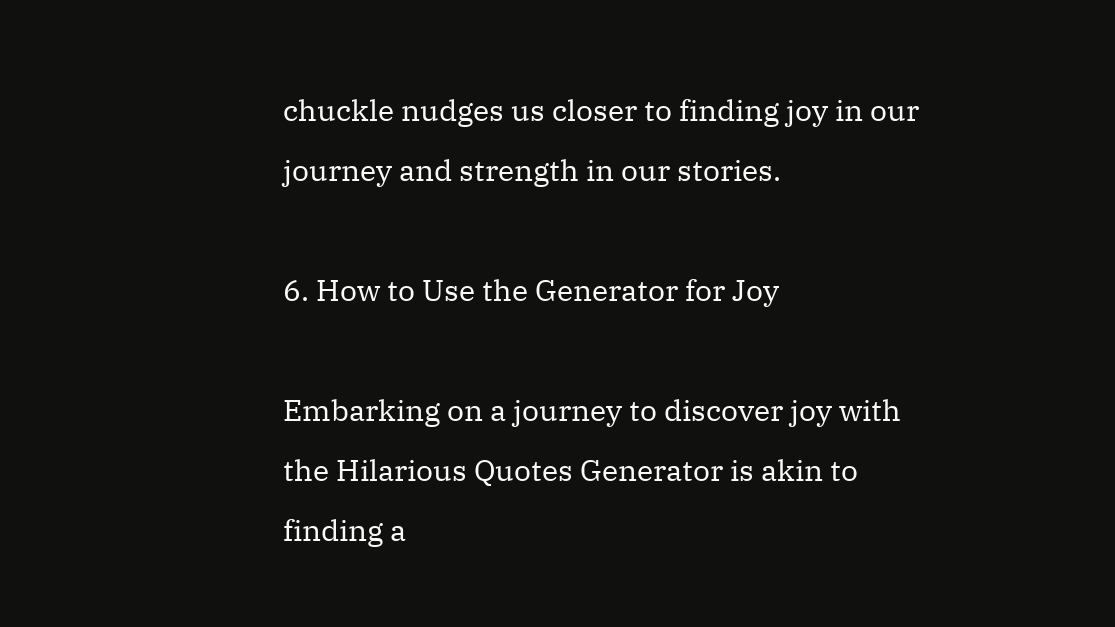chuckle nudges us closer to finding joy in our journey and strength in our stories.

6. How to Use the Generator for Joy

Embarking on a journey to discover joy with the Hilarious Quotes Generator is akin to finding a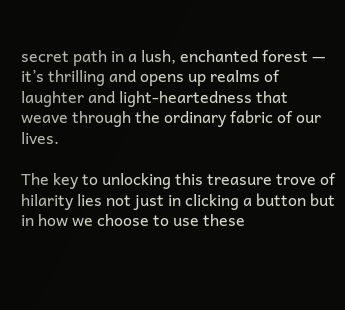secret path in a lush, enchanted forest — it’s thrilling and opens up realms of laughter and light-heartedness that weave through the ordinary fabric of our lives.

The key to unlocking this treasure trove of hilarity lies not just in clicking a button but in how we choose to use these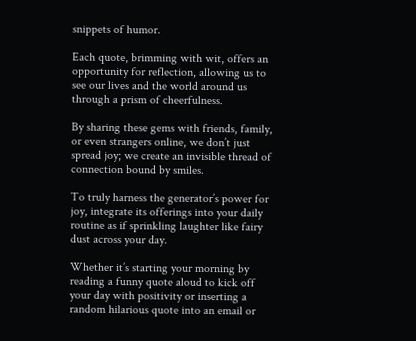snippets of humor.

Each quote, brimming with wit, offers an opportunity for reflection, allowing us to see our lives and the world around us through a prism of cheerfulness.

By sharing these gems with friends, family, or even strangers online, we don’t just spread joy; we create an invisible thread of connection bound by smiles.

To truly harness the generator’s power for joy, integrate its offerings into your daily routine as if sprinkling laughter like fairy dust across your day.

Whether it’s starting your morning by reading a funny quote aloud to kick off your day with positivity or inserting a random hilarious quote into an email or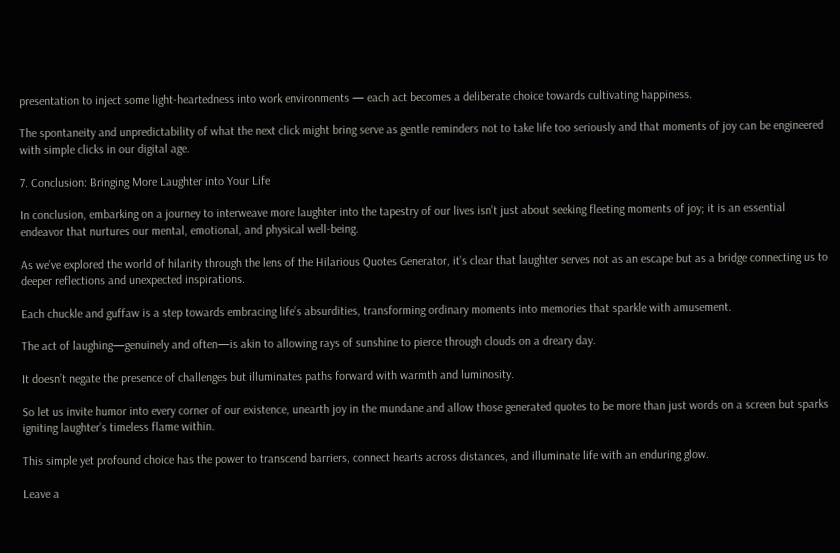presentation to inject some light-heartedness into work environments — each act becomes a deliberate choice towards cultivating happiness.

The spontaneity and unpredictability of what the next click might bring serve as gentle reminders not to take life too seriously and that moments of joy can be engineered with simple clicks in our digital age.

7. Conclusion: Bringing More Laughter into Your Life

In conclusion, embarking on a journey to interweave more laughter into the tapestry of our lives isn’t just about seeking fleeting moments of joy; it is an essential endeavor that nurtures our mental, emotional, and physical well-being.

As we’ve explored the world of hilarity through the lens of the Hilarious Quotes Generator, it’s clear that laughter serves not as an escape but as a bridge connecting us to deeper reflections and unexpected inspirations.

Each chuckle and guffaw is a step towards embracing life’s absurdities, transforming ordinary moments into memories that sparkle with amusement.

The act of laughing—genuinely and often—is akin to allowing rays of sunshine to pierce through clouds on a dreary day.

It doesn’t negate the presence of challenges but illuminates paths forward with warmth and luminosity.

So let us invite humor into every corner of our existence, unearth joy in the mundane and allow those generated quotes to be more than just words on a screen but sparks igniting laughter’s timeless flame within.

This simple yet profound choice has the power to transcend barriers, connect hearts across distances, and illuminate life with an enduring glow.

Leave a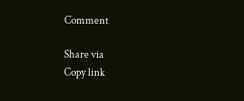Comment

Share via
Copy link